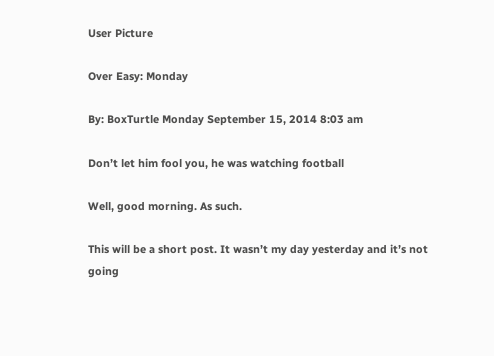User Picture

Over Easy: Monday

By: BoxTurtle Monday September 15, 2014 8:03 am

Don’t let him fool you, he was watching football

Well, good morning. As such.

This will be a short post. It wasn’t my day yesterday and it’s not going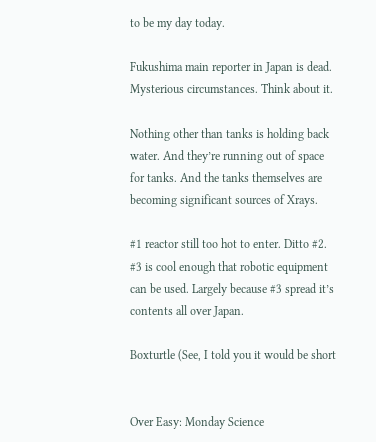to be my day today.

Fukushima main reporter in Japan is dead. Mysterious circumstances. Think about it.

Nothing other than tanks is holding back water. And they’re running out of space for tanks. And the tanks themselves are becoming significant sources of Xrays.

#1 reactor still too hot to enter. Ditto #2. #3 is cool enough that robotic equipment can be used. Largely because #3 spread it’s contents all over Japan.

Boxturtle (See, I told you it would be short


Over Easy: Monday Science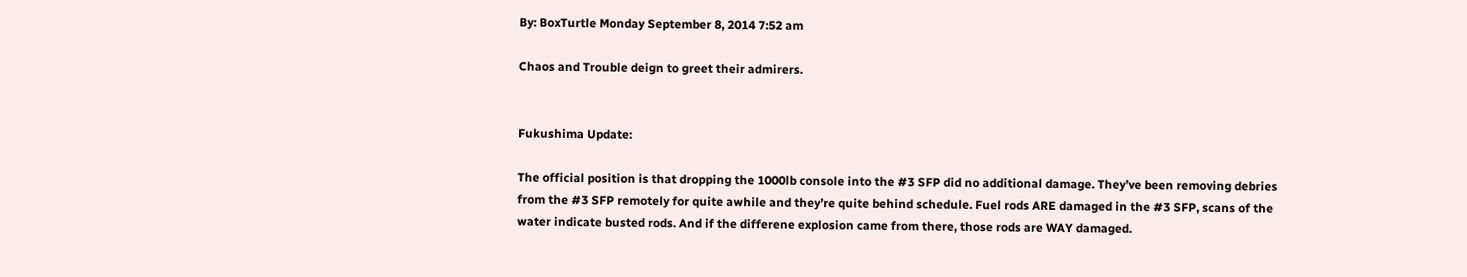By: BoxTurtle Monday September 8, 2014 7:52 am

Chaos and Trouble deign to greet their admirers.


Fukushima Update:

The official position is that dropping the 1000lb console into the #3 SFP did no additional damage. They’ve been removing debries from the #3 SFP remotely for quite awhile and they’re quite behind schedule. Fuel rods ARE damaged in the #3 SFP, scans of the water indicate busted rods. And if the differene explosion came from there, those rods are WAY damaged.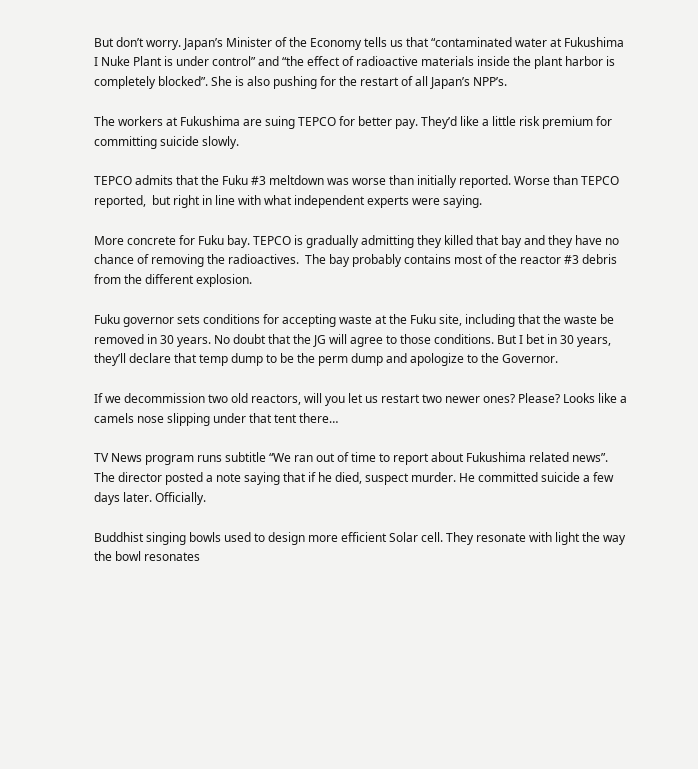But don’t worry. Japan’s Minister of the Economy tells us that “contaminated water at Fukushima I Nuke Plant is under control” and “the effect of radioactive materials inside the plant harbor is completely blocked”. She is also pushing for the restart of all Japan’s NPP’s.

The workers at Fukushima are suing TEPCO for better pay. They’d like a little risk premium for committing suicide slowly.

TEPCO admits that the Fuku #3 meltdown was worse than initially reported. Worse than TEPCO reported,  but right in line with what independent experts were saying.

More concrete for Fuku bay. TEPCO is gradually admitting they killed that bay and they have no chance of removing the radioactives.  The bay probably contains most of the reactor #3 debris from the different explosion.

Fuku governor sets conditions for accepting waste at the Fuku site, including that the waste be removed in 30 years. No doubt that the JG will agree to those conditions. But I bet in 30 years, they’ll declare that temp dump to be the perm dump and apologize to the Governor.

If we decommission two old reactors, will you let us restart two newer ones? Please? Looks like a camels nose slipping under that tent there…

TV News program runs subtitle “We ran out of time to report about Fukushima related news”. The director posted a note saying that if he died, suspect murder. He committed suicide a few days later. Officially.

Buddhist singing bowls used to design more efficient Solar cell. They resonate with light the way the bowl resonates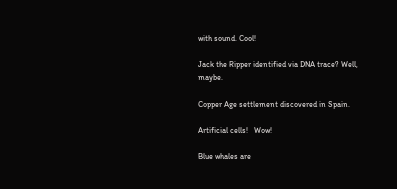with sound. Cool!

Jack the Ripper identified via DNA trace? Well, maybe.

Copper Age settlement discovered in Spain.

Artificial cells!   Wow!

Blue whales are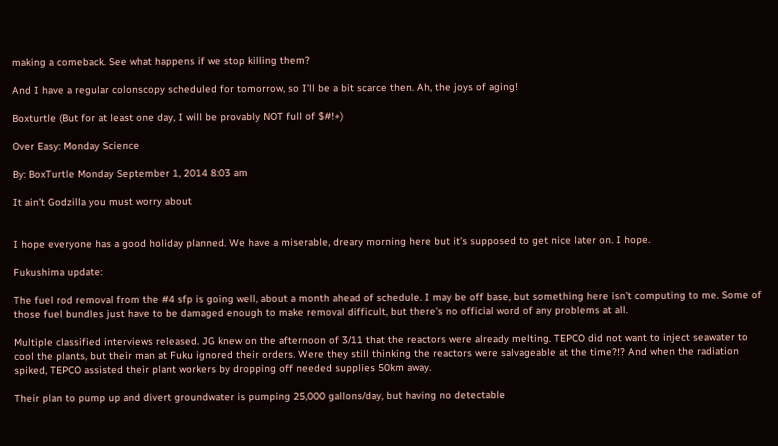making a comeback. See what happens if we stop killing them?

And I have a regular colonscopy scheduled for tomorrow, so I’ll be a bit scarce then. Ah, the joys of aging!

Boxturtle (But for at least one day, I will be provably NOT full of $#!+)

Over Easy: Monday Science

By: BoxTurtle Monday September 1, 2014 8:03 am

It ain’t Godzilla you must worry about


I hope everyone has a good holiday planned. We have a miserable, dreary morning here but it’s supposed to get nice later on. I hope.

Fukushima update:

The fuel rod removal from the #4 sfp is going well, about a month ahead of schedule. I may be off base, but something here isn’t computing to me. Some of those fuel bundles just have to be damaged enough to make removal difficult, but there’s no official word of any problems at all.

Multiple classified interviews released. JG knew on the afternoon of 3/11 that the reactors were already melting. TEPCO did not want to inject seawater to cool the plants, but their man at Fuku ignored their orders. Were they still thinking the reactors were salvageable at the time?!? And when the radiation spiked, TEPCO assisted their plant workers by dropping off needed supplies 50km away.

Their plan to pump up and divert groundwater is pumping 25,000 gallons/day, but having no detectable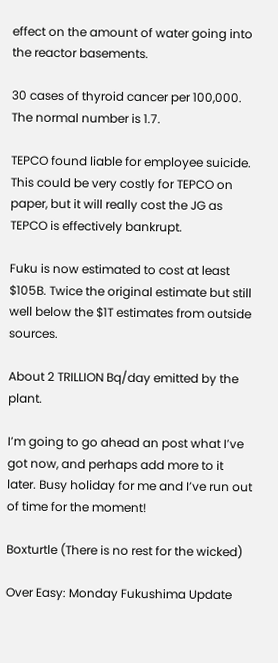effect on the amount of water going into the reactor basements.

30 cases of thyroid cancer per 100,000. The normal number is 1.7.

TEPCO found liable for employee suicide. This could be very costly for TEPCO on paper, but it will really cost the JG as TEPCO is effectively bankrupt.

Fuku is now estimated to cost at least $105B. Twice the original estimate but still well below the $1T estimates from outside sources.

About 2 TRILLION Bq/day emitted by the plant.

I’m going to go ahead an post what I’ve got now, and perhaps add more to it later. Busy holiday for me and I’ve run out of time for the moment!

Boxturtle (There is no rest for the wicked)

Over Easy: Monday Fukushima Update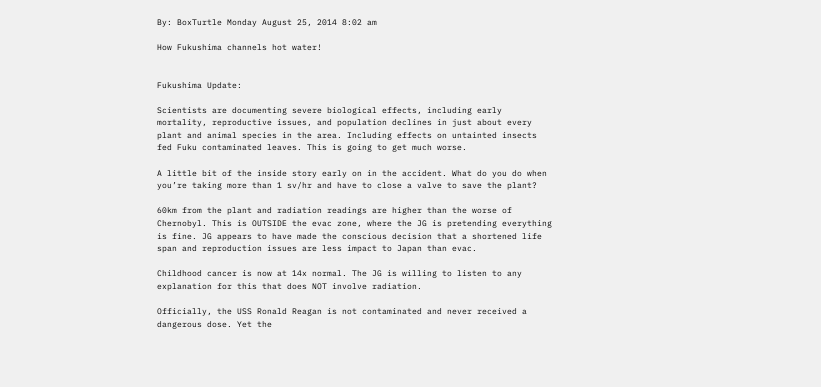By: BoxTurtle Monday August 25, 2014 8:02 am

How Fukushima channels hot water!


Fukushima Update:

Scientists are documenting severe biological effects, including early mortality, reproductive issues, and population declines in just about every plant and animal species in the area. Including effects on untainted insects fed Fuku contaminated leaves. This is going to get much worse.

A little bit of the inside story early on in the accident. What do you do when you’re taking more than 1 sv/hr and have to close a valve to save the plant?

60km from the plant and radiation readings are higher than the worse of Chernobyl. This is OUTSIDE the evac zone, where the JG is pretending everything is fine. JG appears to have made the conscious decision that a shortened life span and reproduction issues are less impact to Japan than evac.

Childhood cancer is now at 14x normal. The JG is willing to listen to any explanation for this that does NOT involve radiation.

Officially, the USS Ronald Reagan is not contaminated and never received a dangerous dose. Yet the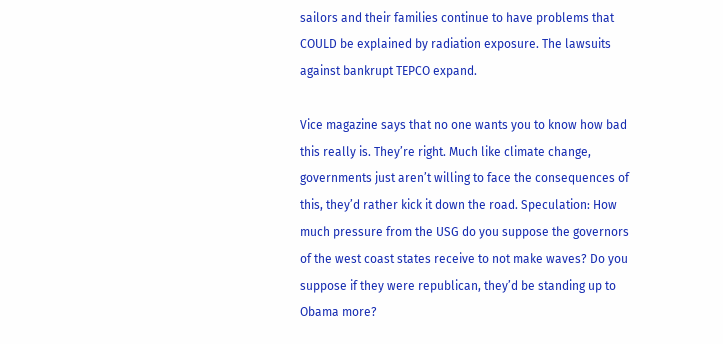sailors and their families continue to have problems that COULD be explained by radiation exposure. The lawsuits against bankrupt TEPCO expand.

Vice magazine says that no one wants you to know how bad this really is. They’re right. Much like climate change, governments just aren’t willing to face the consequences of this, they’d rather kick it down the road. Speculation: How much pressure from the USG do you suppose the governors of the west coast states receive to not make waves? Do you suppose if they were republican, they’d be standing up to Obama more?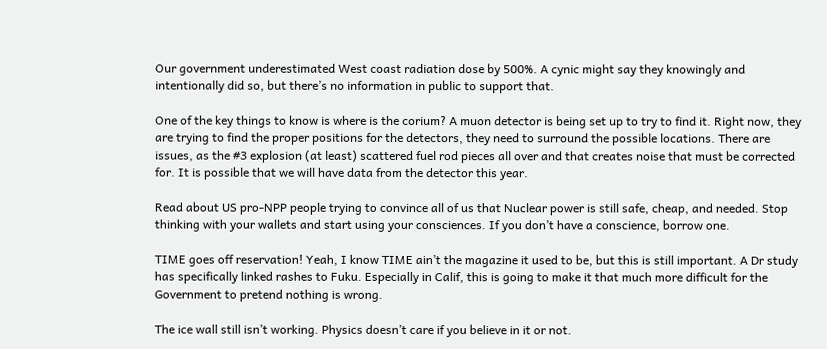Our government underestimated West coast radiation dose by 500%. A cynic might say they knowingly and intentionally did so, but there’s no information in public to support that.

One of the key things to know is where is the corium? A muon detector is being set up to try to find it. Right now, they are trying to find the proper positions for the detectors, they need to surround the possible locations. There are issues, as the #3 explosion (at least) scattered fuel rod pieces all over and that creates noise that must be corrected for. It is possible that we will have data from the detector this year.

Read about US pro-NPP people trying to convince all of us that Nuclear power is still safe, cheap, and needed. Stop thinking with your wallets and start using your consciences. If you don’t have a conscience, borrow one.

TIME goes off reservation! Yeah, I know TIME ain’t the magazine it used to be, but this is still important. A Dr study has specifically linked rashes to Fuku. Especially in Calif, this is going to make it that much more difficult for the Government to pretend nothing is wrong.

The ice wall still isn’t working. Physics doesn’t care if you believe in it or not.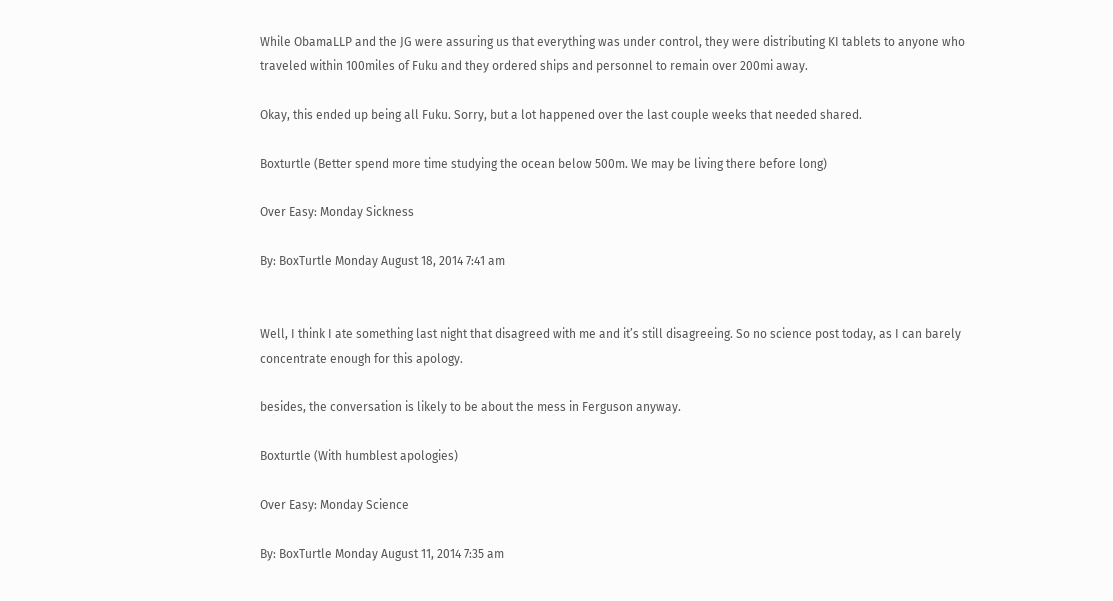While ObamaLLP and the JG were assuring us that everything was under control, they were distributing KI tablets to anyone who traveled within 100miles of Fuku and they ordered ships and personnel to remain over 200mi away.

Okay, this ended up being all Fuku. Sorry, but a lot happened over the last couple weeks that needed shared.

Boxturtle (Better spend more time studying the ocean below 500m. We may be living there before long)

Over Easy: Monday Sickness

By: BoxTurtle Monday August 18, 2014 7:41 am


Well, I think I ate something last night that disagreed with me and it’s still disagreeing. So no science post today, as I can barely concentrate enough for this apology.

besides, the conversation is likely to be about the mess in Ferguson anyway.

Boxturtle (With humblest apologies)

Over Easy: Monday Science

By: BoxTurtle Monday August 11, 2014 7:35 am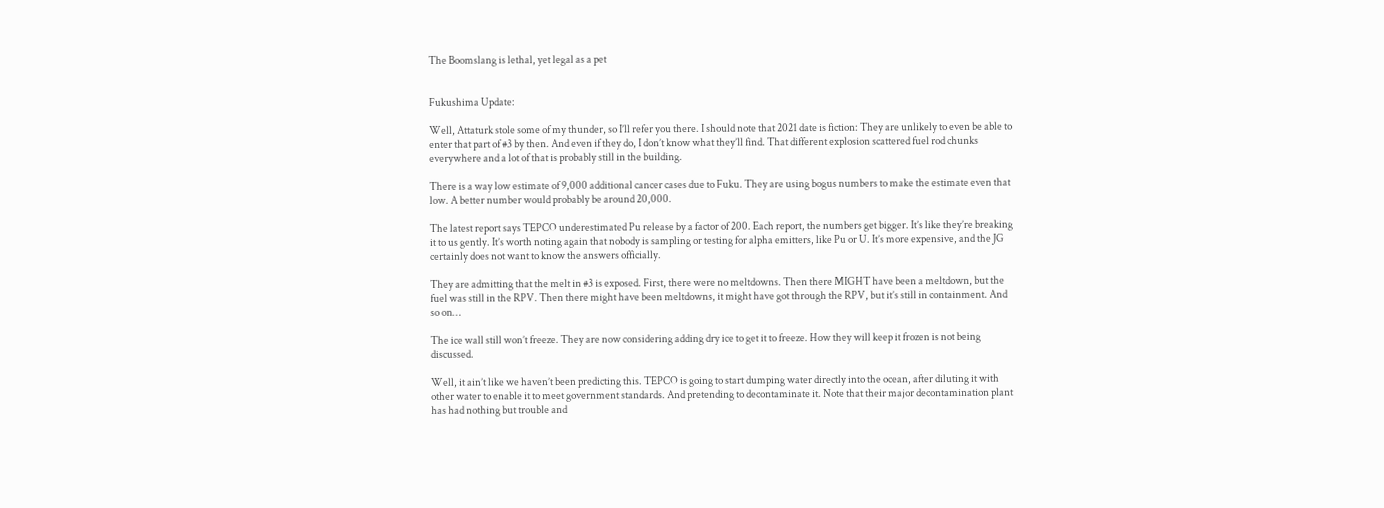The Boomslang is lethal, yet legal as a pet


Fukushima Update:

Well, Attaturk stole some of my thunder, so I’ll refer you there. I should note that 2021 date is fiction: They are unlikely to even be able to enter that part of #3 by then. And even if they do, I don’t know what they’ll find. That different explosion scattered fuel rod chunks everywhere and a lot of that is probably still in the building.

There is a way low estimate of 9,000 additional cancer cases due to Fuku. They are using bogus numbers to make the estimate even that low. A better number would probably be around 20,000.

The latest report says TEPCO underestimated Pu release by a factor of 200. Each report, the numbers get bigger. It’s like they’re breaking it to us gently. It’s worth noting again that nobody is sampling or testing for alpha emitters, like Pu or U. It’s more expensive, and the JG certainly does not want to know the answers officially.

They are admitting that the melt in #3 is exposed. First, there were no meltdowns. Then there MIGHT have been a meltdown, but the fuel was still in the RPV. Then there might have been meltdowns, it might have got through the RPV, but it’s still in containment. And so on…

The ice wall still won’t freeze. They are now considering adding dry ice to get it to freeze. How they will keep it frozen is not being discussed.

Well, it ain’t like we haven’t been predicting this. TEPCO is going to start dumping water directly into the ocean, after diluting it with other water to enable it to meet government standards. And pretending to decontaminate it. Note that their major decontamination plant has had nothing but trouble and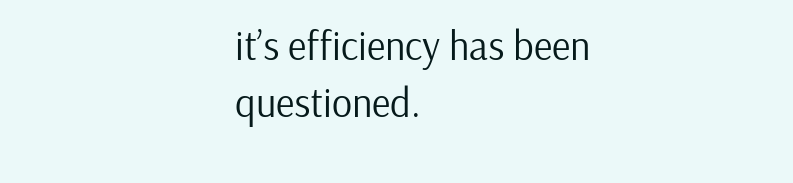it’s efficiency has been questioned.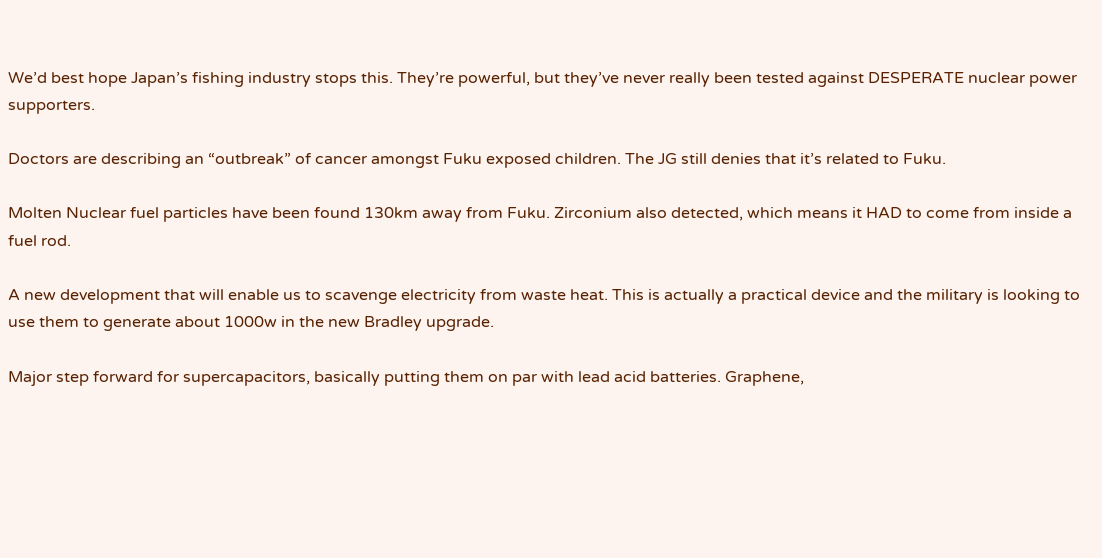We’d best hope Japan’s fishing industry stops this. They’re powerful, but they’ve never really been tested against DESPERATE nuclear power supporters.

Doctors are describing an “outbreak” of cancer amongst Fuku exposed children. The JG still denies that it’s related to Fuku.

Molten Nuclear fuel particles have been found 130km away from Fuku. Zirconium also detected, which means it HAD to come from inside a fuel rod.

A new development that will enable us to scavenge electricity from waste heat. This is actually a practical device and the military is looking to use them to generate about 1000w in the new Bradley upgrade.

Major step forward for supercapacitors, basically putting them on par with lead acid batteries. Graphene,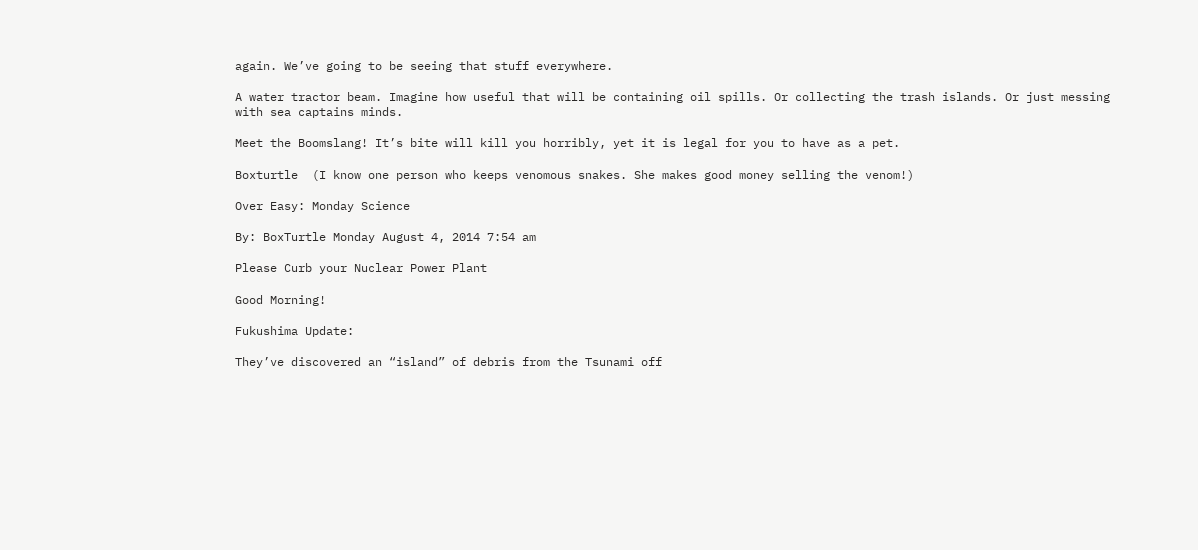again. We’ve going to be seeing that stuff everywhere.

A water tractor beam. Imagine how useful that will be containing oil spills. Or collecting the trash islands. Or just messing with sea captains minds.

Meet the Boomslang! It’s bite will kill you horribly, yet it is legal for you to have as a pet.

Boxturtle  (I know one person who keeps venomous snakes. She makes good money selling the venom!)

Over Easy: Monday Science

By: BoxTurtle Monday August 4, 2014 7:54 am

Please Curb your Nuclear Power Plant

Good Morning!

Fukushima Update:

They’ve discovered an “island” of debris from the Tsunami off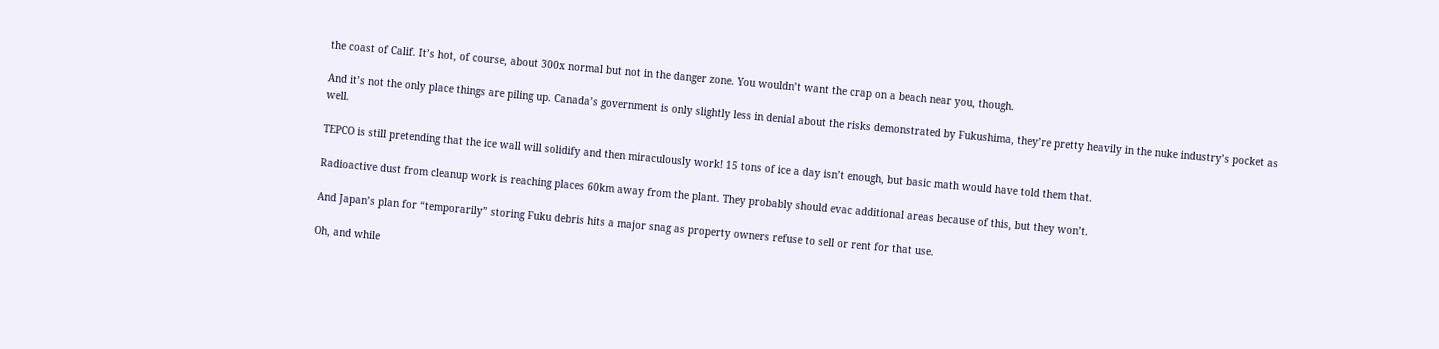the coast of Calif. It’s hot, of course, about 300x normal but not in the danger zone. You wouldn’t want the crap on a beach near you, though.

And it’s not the only place things are piling up. Canada’s government is only slightly less in denial about the risks demonstrated by Fukushima, they’re pretty heavily in the nuke industry’s pocket as well.

TEPCO is still pretending that the ice wall will solidify and then miraculously work! 15 tons of ice a day isn’t enough, but basic math would have told them that.

Radioactive dust from cleanup work is reaching places 60km away from the plant. They probably should evac additional areas because of this, but they won’t.

And Japan’s plan for “temporarily” storing Fuku debris hits a major snag as property owners refuse to sell or rent for that use.

Oh, and while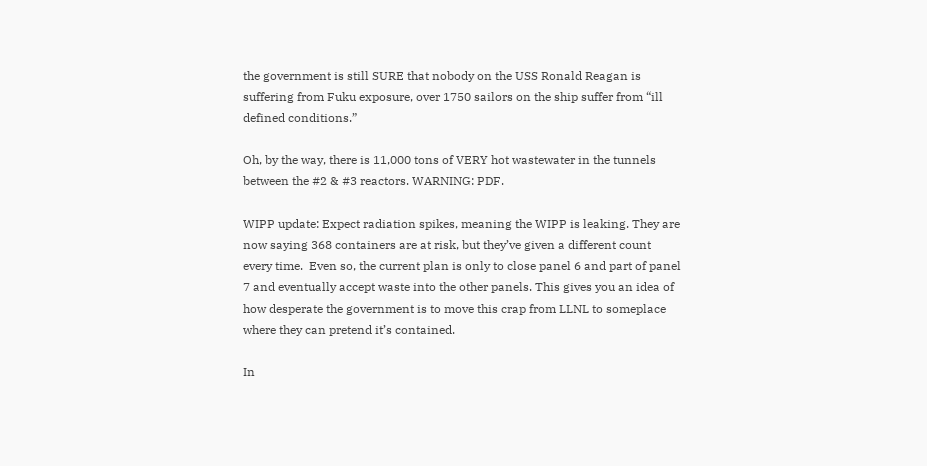the government is still SURE that nobody on the USS Ronald Reagan is suffering from Fuku exposure, over 1750 sailors on the ship suffer from “ill defined conditions.”

Oh, by the way, there is 11,000 tons of VERY hot wastewater in the tunnels between the #2 & #3 reactors. WARNING: PDF.

WIPP update: Expect radiation spikes, meaning the WIPP is leaking. They are now saying 368 containers are at risk, but they’ve given a different count every time.  Even so, the current plan is only to close panel 6 and part of panel 7 and eventually accept waste into the other panels. This gives you an idea of how desperate the government is to move this crap from LLNL to someplace where they can pretend it’s contained.

In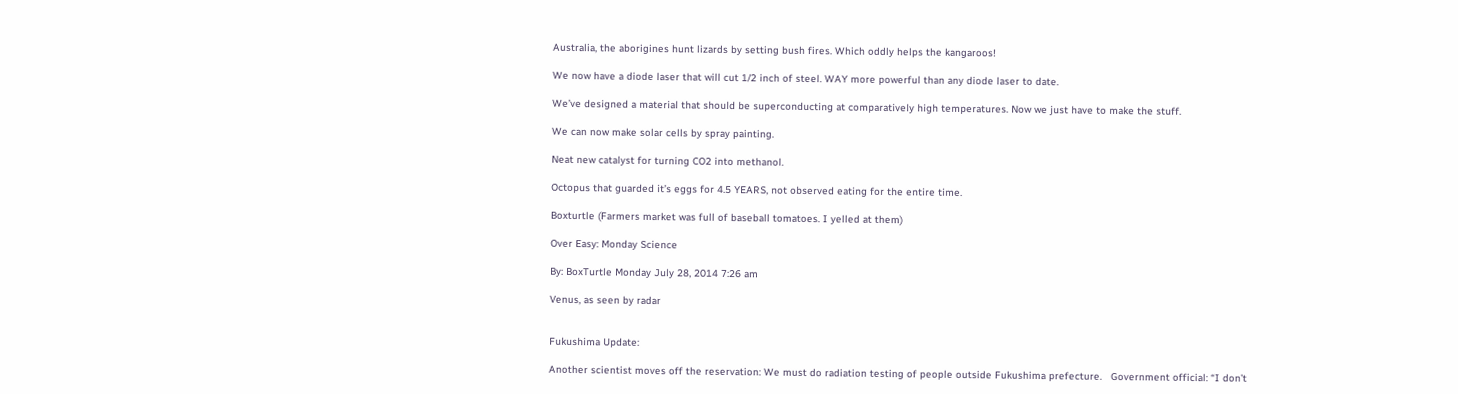Australia, the aborigines hunt lizards by setting bush fires. Which oddly helps the kangaroos!

We now have a diode laser that will cut 1/2 inch of steel. WAY more powerful than any diode laser to date.

We’ve designed a material that should be superconducting at comparatively high temperatures. Now we just have to make the stuff.

We can now make solar cells by spray painting.

Neat new catalyst for turning CO2 into methanol.

Octopus that guarded it’s eggs for 4.5 YEARS, not observed eating for the entire time.

Boxturtle (Farmers market was full of baseball tomatoes. I yelled at them)

Over Easy: Monday Science

By: BoxTurtle Monday July 28, 2014 7:26 am

Venus, as seen by radar


Fukushima Update:

Another scientist moves off the reservation: We must do radiation testing of people outside Fukushima prefecture.   Government official: “I don’t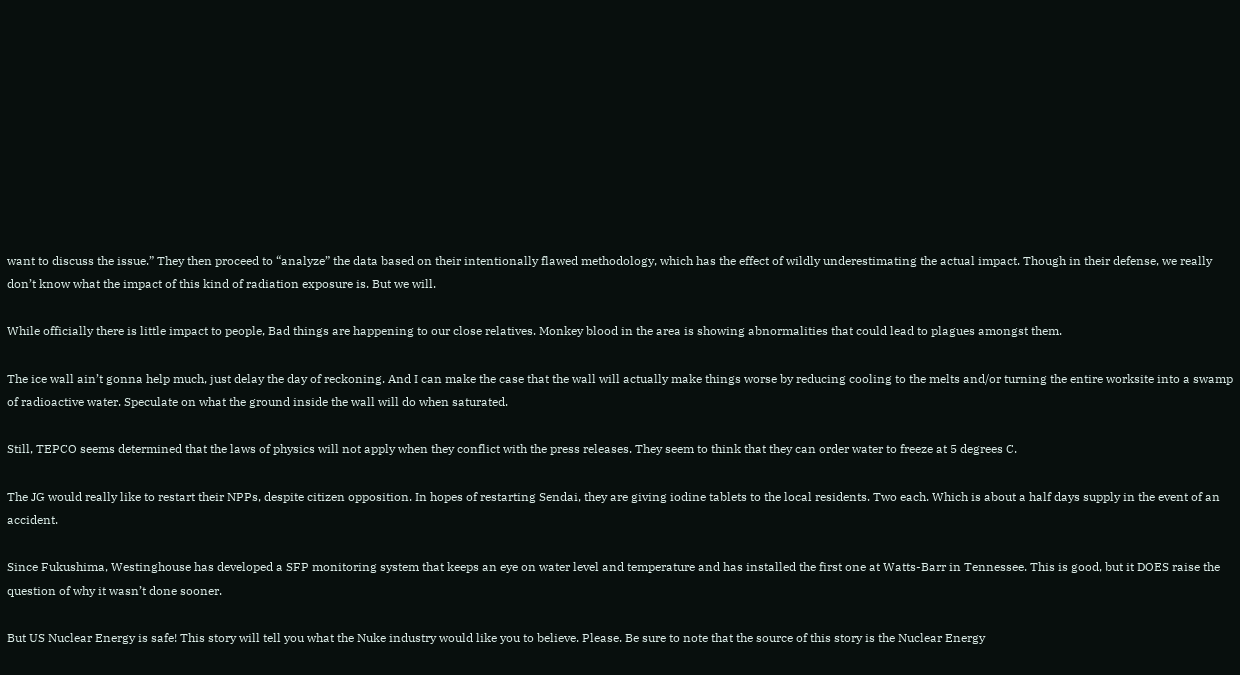want to discuss the issue.” They then proceed to “analyze” the data based on their intentionally flawed methodology, which has the effect of wildly underestimating the actual impact. Though in their defense, we really don’t know what the impact of this kind of radiation exposure is. But we will.

While officially there is little impact to people, Bad things are happening to our close relatives. Monkey blood in the area is showing abnormalities that could lead to plagues amongst them.

The ice wall ain’t gonna help much, just delay the day of reckoning. And I can make the case that the wall will actually make things worse by reducing cooling to the melts and/or turning the entire worksite into a swamp of radioactive water. Speculate on what the ground inside the wall will do when saturated.

Still, TEPCO seems determined that the laws of physics will not apply when they conflict with the press releases. They seem to think that they can order water to freeze at 5 degrees C.

The JG would really like to restart their NPPs, despite citizen opposition. In hopes of restarting Sendai, they are giving iodine tablets to the local residents. Two each. Which is about a half days supply in the event of an accident.

Since Fukushima, Westinghouse has developed a SFP monitoring system that keeps an eye on water level and temperature and has installed the first one at Watts-Barr in Tennessee. This is good, but it DOES raise the question of why it wasn’t done sooner.

But US Nuclear Energy is safe! This story will tell you what the Nuke industry would like you to believe. Please. Be sure to note that the source of this story is the Nuclear Energy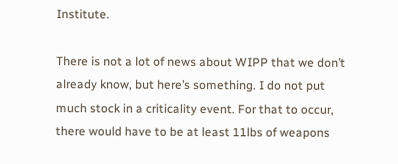Institute.

There is not a lot of news about WIPP that we don’t already know, but here’s something. I do not put much stock in a criticality event. For that to occur, there would have to be at least 11lbs of weapons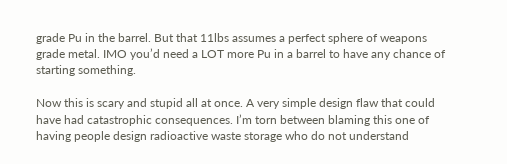grade Pu in the barrel. But that 11lbs assumes a perfect sphere of weapons grade metal. IMO you’d need a LOT more Pu in a barrel to have any chance of starting something.

Now this is scary and stupid all at once. A very simple design flaw that could have had catastrophic consequences. I’m torn between blaming this one of having people design radioactive waste storage who do not understand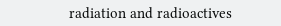radiation and radioactives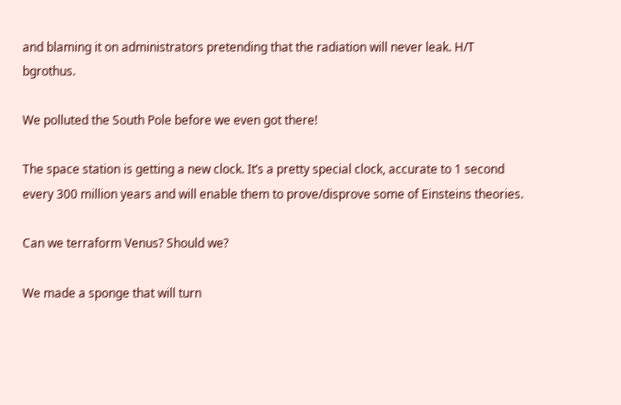and blaming it on administrators pretending that the radiation will never leak. H/T bgrothus.

We polluted the South Pole before we even got there!

The space station is getting a new clock. It’s a pretty special clock, accurate to 1 second every 300 million years and will enable them to prove/disprove some of Einsteins theories.

Can we terraform Venus? Should we?

We made a sponge that will turn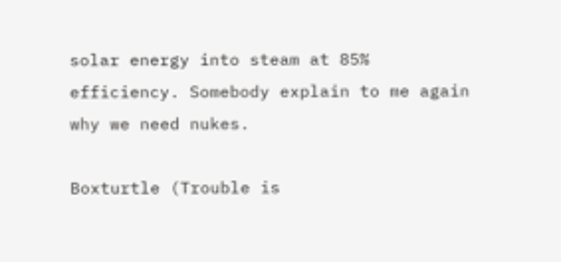solar energy into steam at 85% efficiency. Somebody explain to me again why we need nukes.

Boxturtle (Trouble is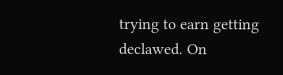trying to earn getting declawed. On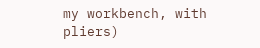my workbench, with pliers)